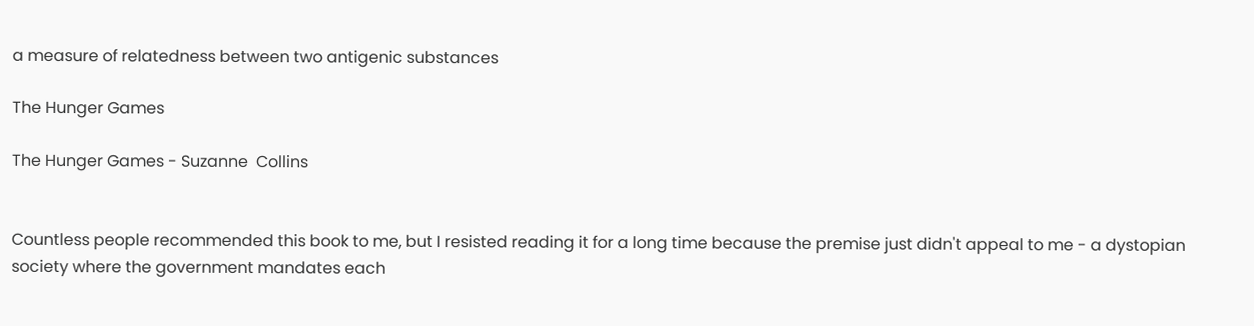a measure of relatedness between two antigenic substances

The Hunger Games

The Hunger Games - Suzanne  Collins


Countless people recommended this book to me, but I resisted reading it for a long time because the premise just didn't appeal to me - a dystopian society where the government mandates each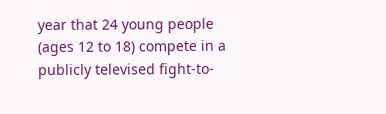year that 24 young people (ages 12 to 18) compete in a publicly televised fight-to-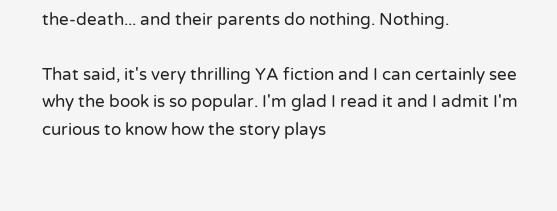the-death... and their parents do nothing. Nothing.

That said, it's very thrilling YA fiction and I can certainly see why the book is so popular. I'm glad I read it and I admit I'm curious to know how the story plays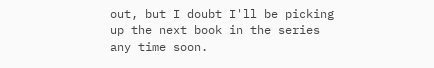out, but I doubt I'll be picking up the next book in the series any time soon.